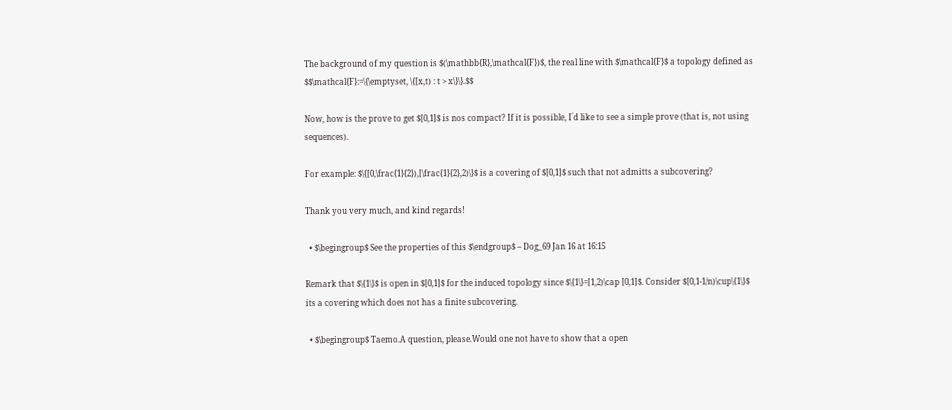The background of my question is $(\mathbb{R},\mathcal{F})$, the real line with $\mathcal{F}$ a topology defined as $$\mathcal{F}:=\{\emptyset, \{[x,t) : t > x\}\}.$$

Now, how is the prove to get $[0,1]$ is nos compact? If it is possible, I´d like to see a simple prove (that is, not using sequences).

For example: $\{[0,\frac{1}{2}),[\frac{1}{2},2)\}$ is a covering of $[0,1]$ such that not admitts a subcovering?

Thank you very much, and kind regards!

  • $\begingroup$ See the properties of this $\endgroup$ – Dog_69 Jan 16 at 16:15

Remark that $\{1\}$ is open in $[0,1]$ for the induced topology since $\{1\}=[1,2)\cap [0,1]$. Consider $[0,1-1/n)\cup\{1\}$ its a covering which does not has a finite subcovering.

  • $\begingroup$ Taemo.A question, please.Would one not have to show that a open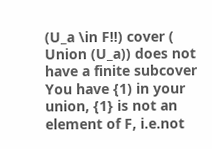(U_a \in F!!) cover ( Union (U_a)) does not have a finite subcover You have {1) in your union, {1} is not an element of F, i.e.not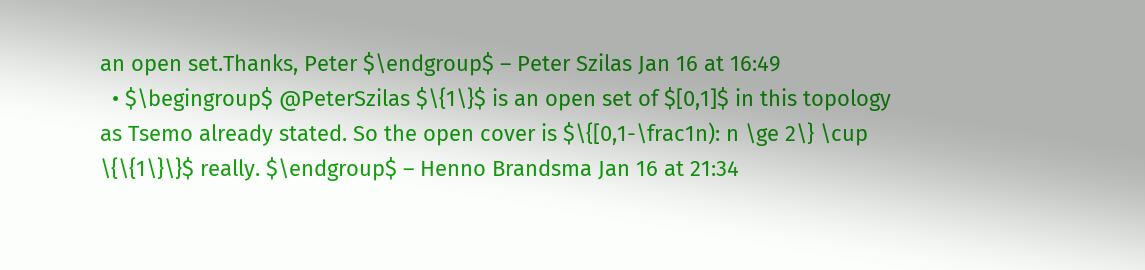an open set.Thanks, Peter $\endgroup$ – Peter Szilas Jan 16 at 16:49
  • $\begingroup$ @PeterSzilas $\{1\}$ is an open set of $[0,1]$ in this topology as Tsemo already stated. So the open cover is $\{[0,1-\frac1n): n \ge 2\} \cup \{\{1\}\}$ really. $\endgroup$ – Henno Brandsma Jan 16 at 21:34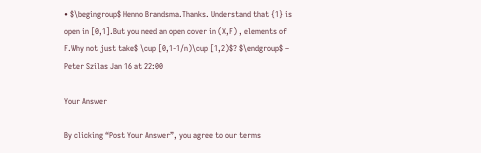• $\begingroup$ Henno Brandsma.Thanks. Understand that {1} is open in [0,1].But you need an open cover in (X,F) , elements of F.Why not just take$ \cup [0,1-1/n)\cup [1,2)$? $\endgroup$ – Peter Szilas Jan 16 at 22:00

Your Answer

By clicking “Post Your Answer”, you agree to our terms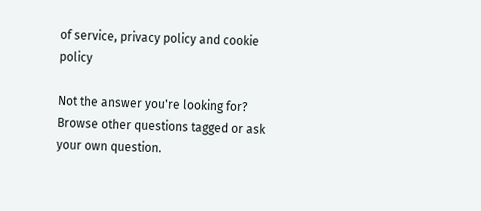of service, privacy policy and cookie policy

Not the answer you're looking for? Browse other questions tagged or ask your own question.